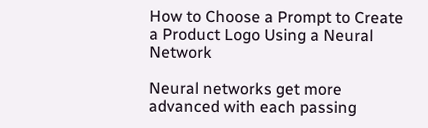How to Choose a Prompt to Create a Product Logo Using a Neural Network

Neural networks get more advanced with each passing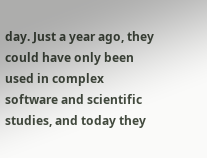day. Just a year ago, they could have only been used in complex software and scientific studies, and today they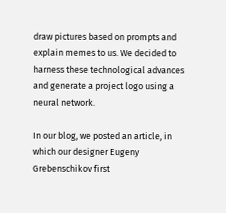draw pictures based on prompts and explain memes to us. We decided to harness these technological advances and generate a project logo using a neural network.

In our blog, we posted an article, in which our designer Eugeny Grebenschikov first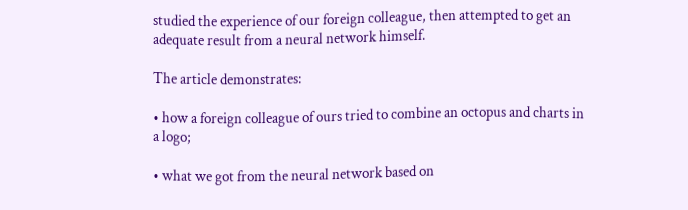studied the experience of our foreign colleague, then attempted to get an adequate result from a neural network himself.

The article demonstrates:

• how a foreign colleague of ours tried to combine an octopus and charts in a logo;

• what we got from the neural network based on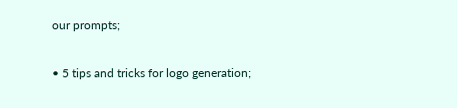our prompts;

• 5 tips and tricks for logo generation;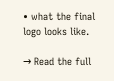• what the final logo looks like.

→ Read the full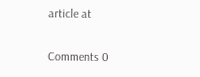article at

Comments 0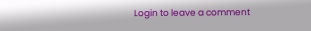Login to leave a comment